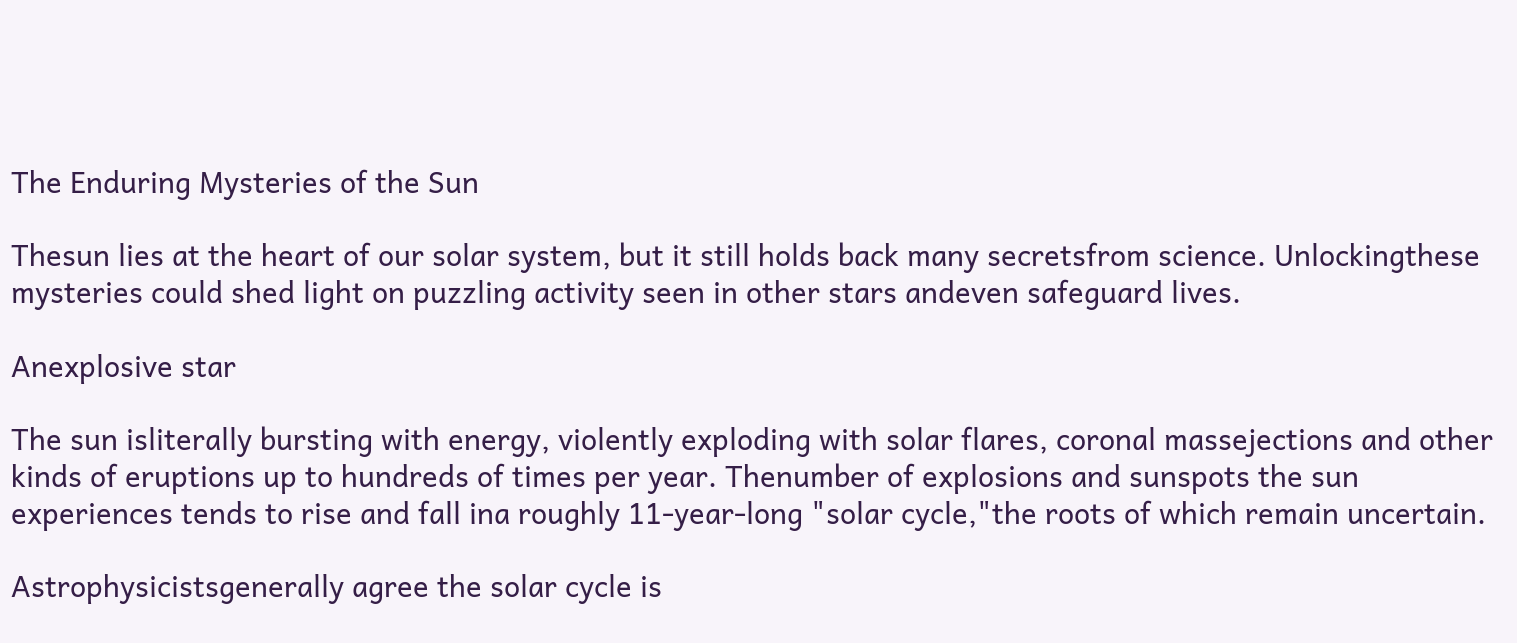The Enduring Mysteries of the Sun

Thesun lies at the heart of our solar system, but it still holds back many secretsfrom science. Unlockingthese mysteries could shed light on puzzling activity seen in other stars andeven safeguard lives.

Anexplosive star

The sun isliterally bursting with energy, violently exploding with solar flares, coronal massejections and other kinds of eruptions up to hundreds of times per year. Thenumber of explosions and sunspots the sun experiences tends to rise and fall ina roughly 11-year-long "solar cycle,"the roots of which remain uncertain.

Astrophysicistsgenerally agree the solar cycle is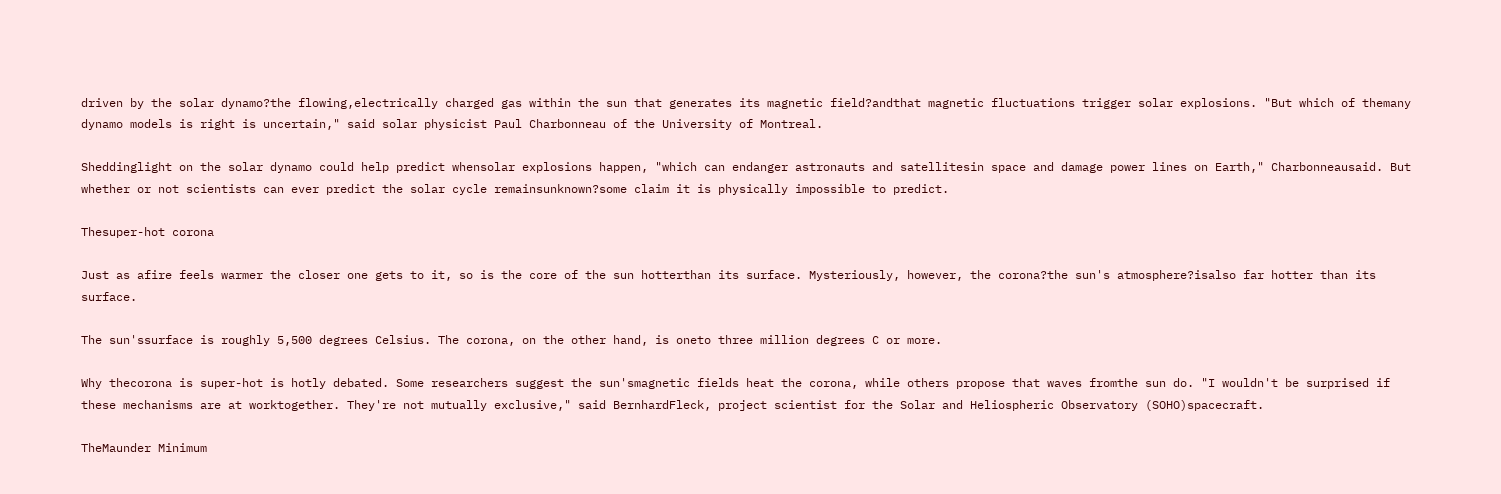driven by the solar dynamo?the flowing,electrically charged gas within the sun that generates its magnetic field?andthat magnetic fluctuations trigger solar explosions. "But which of themany dynamo models is right is uncertain," said solar physicist Paul Charbonneau of the University of Montreal.

Sheddinglight on the solar dynamo could help predict whensolar explosions happen, "which can endanger astronauts and satellitesin space and damage power lines on Earth," Charbonneausaid. But whether or not scientists can ever predict the solar cycle remainsunknown?some claim it is physically impossible to predict.

Thesuper-hot corona

Just as afire feels warmer the closer one gets to it, so is the core of the sun hotterthan its surface. Mysteriously, however, the corona?the sun's atmosphere?isalso far hotter than its surface.

The sun'ssurface is roughly 5,500 degrees Celsius. The corona, on the other hand, is oneto three million degrees C or more.

Why thecorona is super-hot is hotly debated. Some researchers suggest the sun'smagnetic fields heat the corona, while others propose that waves fromthe sun do. "I wouldn't be surprised if these mechanisms are at worktogether. They're not mutually exclusive," said BernhardFleck, project scientist for the Solar and Heliospheric Observatory (SOHO)spacecraft.

TheMaunder Minimum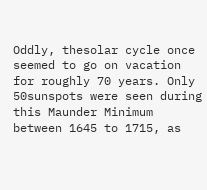Oddly, thesolar cycle once seemed to go on vacation for roughly 70 years. Only 50sunspots were seen during this Maunder Minimum between 1645 to 1715, as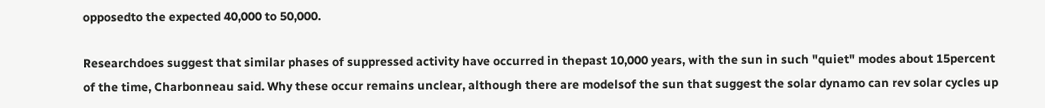opposedto the expected 40,000 to 50,000.

Researchdoes suggest that similar phases of suppressed activity have occurred in thepast 10,000 years, with the sun in such "quiet" modes about 15percent of the time, Charbonneau said. Why these occur remains unclear, although there are modelsof the sun that suggest the solar dynamo can rev solar cycles up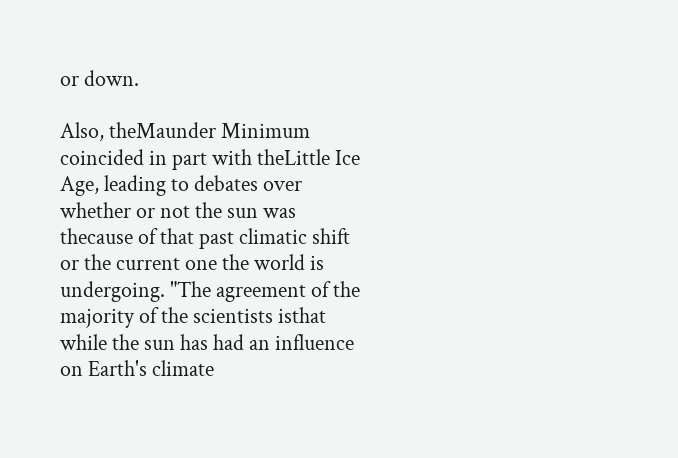or down.

Also, theMaunder Minimum coincided in part with theLittle Ice Age, leading to debates over whether or not the sun was thecause of that past climatic shift or the current one the world is undergoing. "The agreement of the majority of the scientists isthat while the sun has had an influence on Earth's climate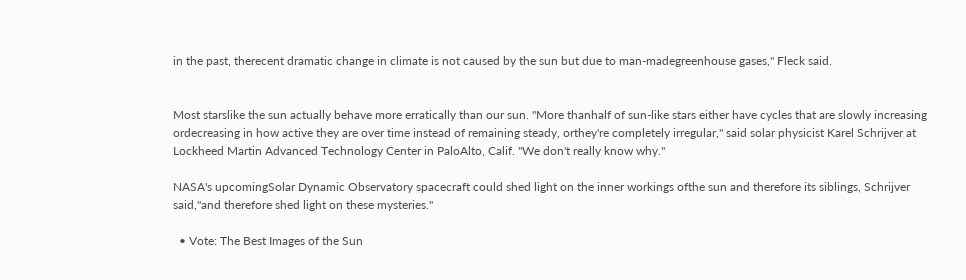in the past, therecent dramatic change in climate is not caused by the sun but due to man-madegreenhouse gases," Fleck said.


Most starslike the sun actually behave more erratically than our sun. "More thanhalf of sun-like stars either have cycles that are slowly increasing ordecreasing in how active they are over time instead of remaining steady, orthey're completely irregular," said solar physicist Karel Schrijver at Lockheed Martin Advanced Technology Center in PaloAlto, Calif. "We don't really know why."

NASA's upcomingSolar Dynamic Observatory spacecraft could shed light on the inner workings ofthe sun and therefore its siblings, Schrijver said,"and therefore shed light on these mysteries."

  • Vote: The Best Images of the Sun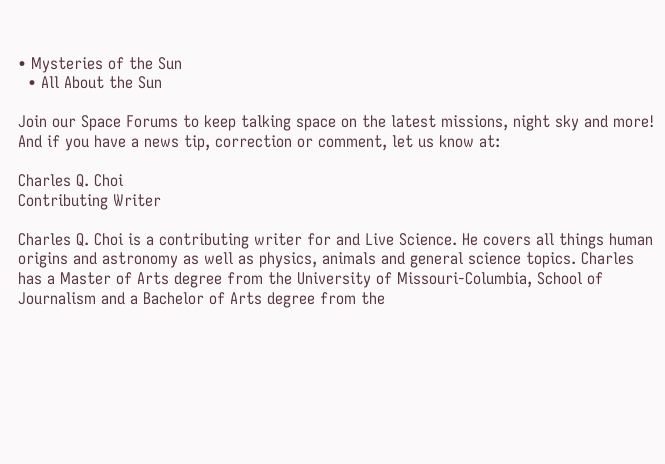• Mysteries of the Sun
  • All About the Sun

Join our Space Forums to keep talking space on the latest missions, night sky and more! And if you have a news tip, correction or comment, let us know at:

Charles Q. Choi
Contributing Writer

Charles Q. Choi is a contributing writer for and Live Science. He covers all things human origins and astronomy as well as physics, animals and general science topics. Charles has a Master of Arts degree from the University of Missouri-Columbia, School of Journalism and a Bachelor of Arts degree from the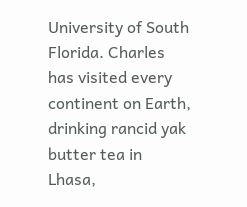University of South Florida. Charles has visited every continent on Earth, drinking rancid yak butter tea in Lhasa,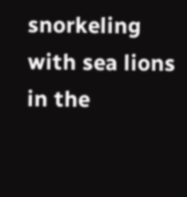snorkeling with sea lions in the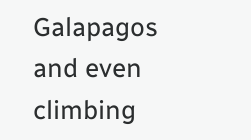Galapagos and even climbing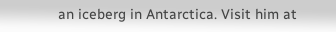an iceberg in Antarctica. Visit him at